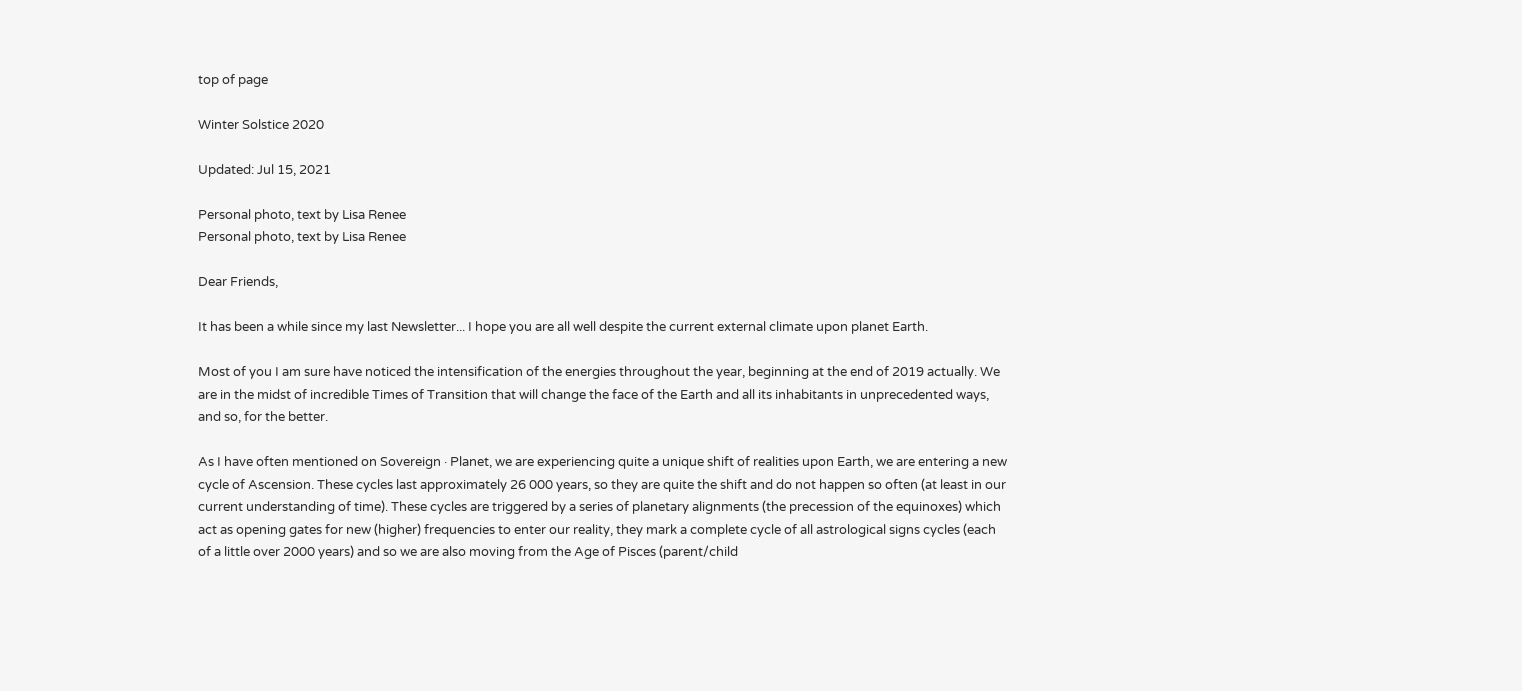top of page

Winter Solstice 2020

Updated: Jul 15, 2021

Personal photo, text by Lisa Renee
Personal photo, text by Lisa Renee

Dear Friends,

It has been a while since my last Newsletter... I hope you are all well despite the current external climate upon planet Earth.

Most of you I am sure have noticed the intensification of the energies throughout the year, beginning at the end of 2019 actually. We are in the midst of incredible Times of Transition that will change the face of the Earth and all its inhabitants in unprecedented ways, and so, for the better.

As I have often mentioned on Sovereign · Planet, we are experiencing quite a unique shift of realities upon Earth, we are entering a new cycle of Ascension. These cycles last approximately 26 000 years, so they are quite the shift and do not happen so often (at least in our current understanding of time). These cycles are triggered by a series of planetary alignments (the precession of the equinoxes) which act as opening gates for new (higher) frequencies to enter our reality, they mark a complete cycle of all astrological signs cycles (each of a little over 2000 years) and so we are also moving from the Age of Pisces (parent/child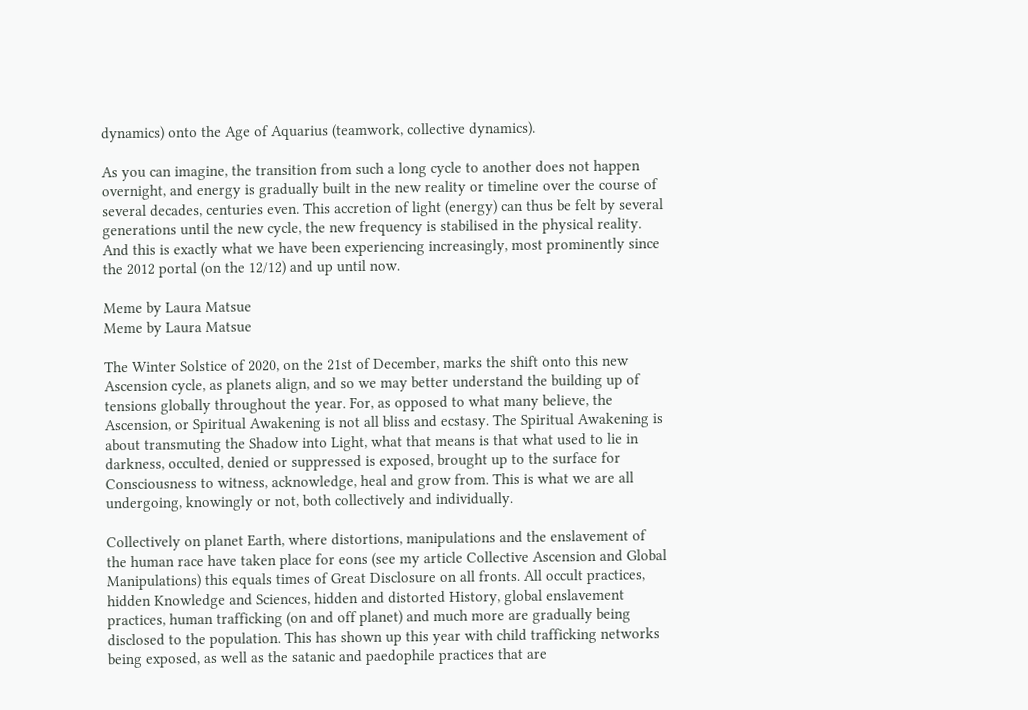dynamics) onto the Age of Aquarius (teamwork, collective dynamics).

As you can imagine, the transition from such a long cycle to another does not happen overnight, and energy is gradually built in the new reality or timeline over the course of several decades, centuries even. This accretion of light (energy) can thus be felt by several generations until the new cycle, the new frequency is stabilised in the physical reality. And this is exactly what we have been experiencing increasingly, most prominently since the 2012 portal (on the 12/12) and up until now.

Meme by Laura Matsue
Meme by Laura Matsue

The Winter Solstice of 2020, on the 21st of December, marks the shift onto this new Ascension cycle, as planets align, and so we may better understand the building up of tensions globally throughout the year. For, as opposed to what many believe, the Ascension, or Spiritual Awakening is not all bliss and ecstasy. The Spiritual Awakening is about transmuting the Shadow into Light, what that means is that what used to lie in darkness, occulted, denied or suppressed is exposed, brought up to the surface for Consciousness to witness, acknowledge, heal and grow from. This is what we are all undergoing, knowingly or not, both collectively and individually.

Collectively on planet Earth, where distortions, manipulations and the enslavement of the human race have taken place for eons (see my article Collective Ascension and Global Manipulations) this equals times of Great Disclosure on all fronts. All occult practices, hidden Knowledge and Sciences, hidden and distorted History, global enslavement practices, human trafficking (on and off planet) and much more are gradually being disclosed to the population. This has shown up this year with child trafficking networks being exposed, as well as the satanic and paedophile practices that are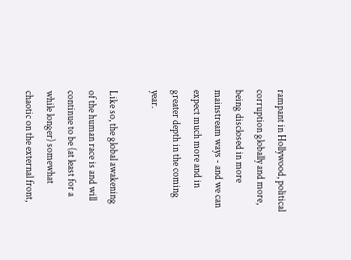rampant in Hollywood, political corruption globally and more, being disclosed in more mainstream ways - and we can expect much more and in greater depth in the coming year.

Like so, the global awakening of the human race is and will continue to be (at least for a while longer) somewhat chaotic on the external front,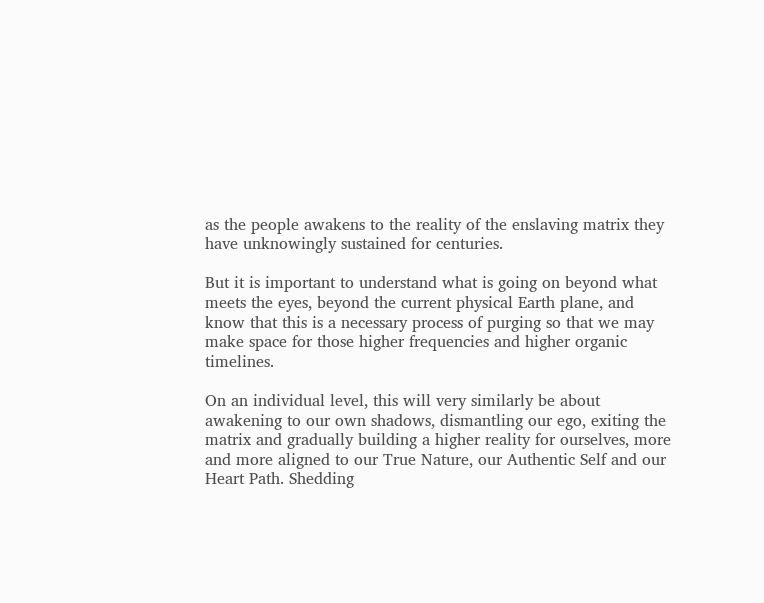as the people awakens to the reality of the enslaving matrix they have unknowingly sustained for centuries.

But it is important to understand what is going on beyond what meets the eyes, beyond the current physical Earth plane, and know that this is a necessary process of purging so that we may make space for those higher frequencies and higher organic timelines.

On an individual level, this will very similarly be about awakening to our own shadows, dismantling our ego, exiting the matrix and gradually building a higher reality for ourselves, more and more aligned to our True Nature, our Authentic Self and our Heart Path. Shedding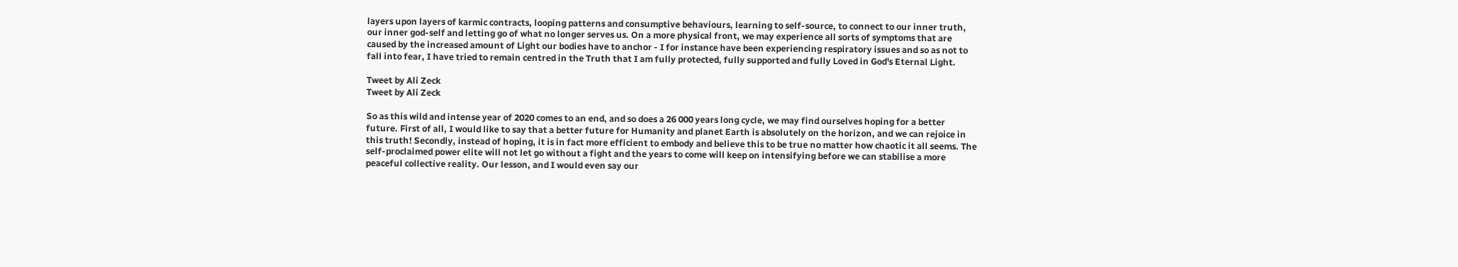layers upon layers of karmic contracts, looping patterns and consumptive behaviours, learning to self-source, to connect to our inner truth, our inner god-self and letting go of what no longer serves us. On a more physical front, we may experience all sorts of symptoms that are caused by the increased amount of Light our bodies have to anchor - I for instance have been experiencing respiratory issues and so as not to fall into fear, I have tried to remain centred in the Truth that I am fully protected, fully supported and fully Loved in God's Eternal Light.

Tweet by Ali Zeck
Tweet by Ali Zeck

So as this wild and intense year of 2020 comes to an end, and so does a 26 000 years long cycle, we may find ourselves hoping for a better future. First of all, I would like to say that a better future for Humanity and planet Earth is absolutely on the horizon, and we can rejoice in this truth! Secondly, instead of hoping, it is in fact more efficient to embody and believe this to be true no matter how chaotic it all seems. The self-proclaimed power elite will not let go without a fight and the years to come will keep on intensifying before we can stabilise a more peaceful collective reality. Our lesson, and I would even say our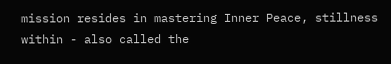mission resides in mastering Inner Peace, stillness within - also called the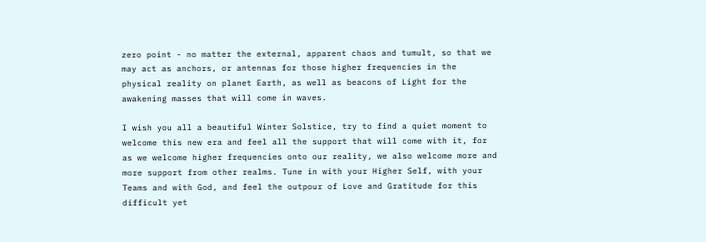zero point - no matter the external, apparent chaos and tumult, so that we may act as anchors, or antennas for those higher frequencies in the physical reality on planet Earth, as well as beacons of Light for the awakening masses that will come in waves.

I wish you all a beautiful Winter Solstice, try to find a quiet moment to welcome this new era and feel all the support that will come with it, for as we welcome higher frequencies onto our reality, we also welcome more and more support from other realms. Tune in with your Higher Self, with your Teams and with God, and feel the outpour of Love and Gratitude for this difficult yet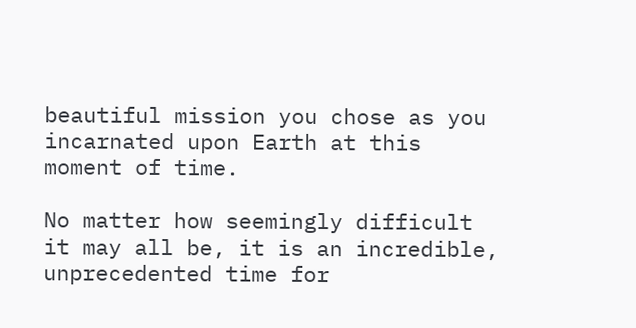beautiful mission you chose as you incarnated upon Earth at this moment of time.

No matter how seemingly difficult it may all be, it is an incredible, unprecedented time for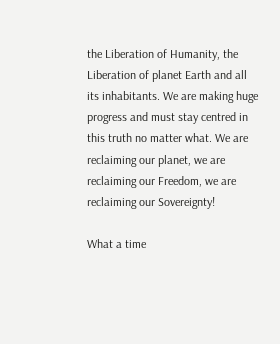the Liberation of Humanity, the Liberation of planet Earth and all its inhabitants. We are making huge progress and must stay centred in this truth no matter what. We are reclaiming our planet, we are reclaiming our Freedom, we are reclaiming our Sovereignty!

What a time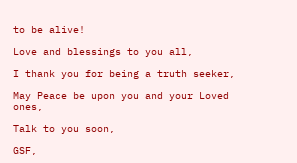to be alive!

Love and blessings to you all,

I thank you for being a truth seeker,

May Peace be upon you and your Loved ones,

Talk to you soon,

GSF,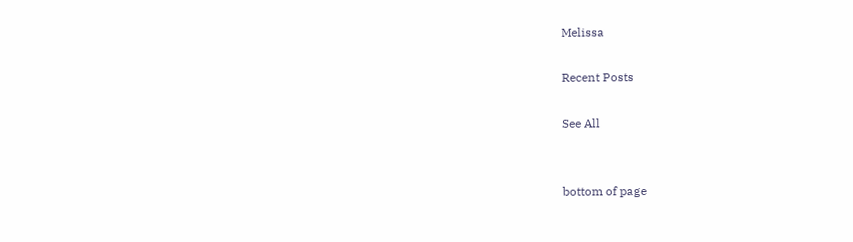Melissa

Recent Posts

See All


bottom of page